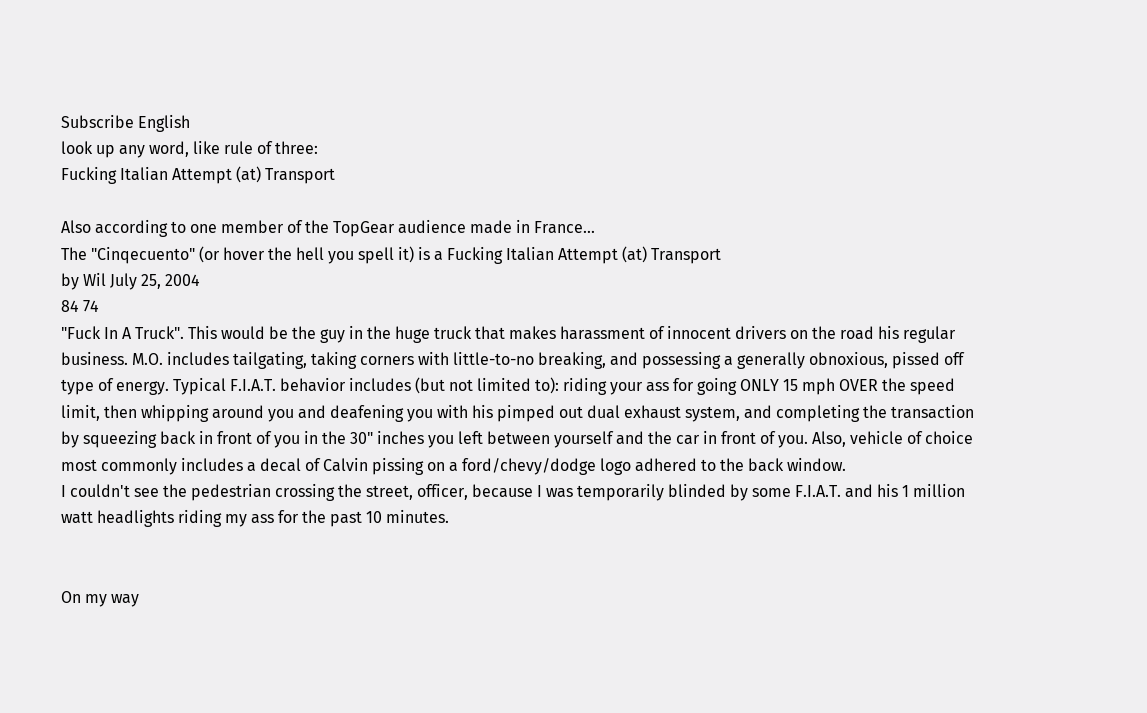Subscribe English
look up any word, like rule of three:
Fucking Italian Attempt (at) Transport

Also according to one member of the TopGear audience made in France...
The "Cinqecuento" (or hover the hell you spell it) is a Fucking Italian Attempt (at) Transport
by Wil July 25, 2004
84 74
"Fuck In A Truck". This would be the guy in the huge truck that makes harassment of innocent drivers on the road his regular business. M.O. includes tailgating, taking corners with little-to-no breaking, and possessing a generally obnoxious, pissed off type of energy. Typical F.I.A.T. behavior includes (but not limited to): riding your ass for going ONLY 15 mph OVER the speed limit, then whipping around you and deafening you with his pimped out dual exhaust system, and completing the transaction by squeezing back in front of you in the 30" inches you left between yourself and the car in front of you. Also, vehicle of choice most commonly includes a decal of Calvin pissing on a ford/chevy/dodge logo adhered to the back window.
I couldn't see the pedestrian crossing the street, officer, because I was temporarily blinded by some F.I.A.T. and his 1 million watt headlights riding my ass for the past 10 minutes.


On my way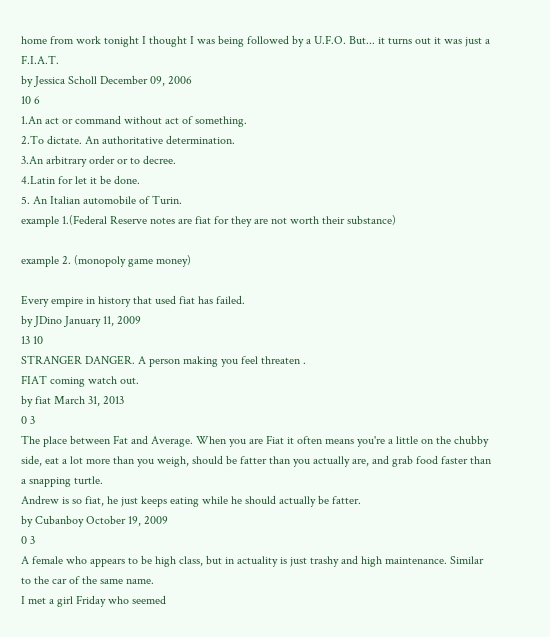home from work tonight I thought I was being followed by a U.F.O. But... it turns out it was just a F.I.A.T.
by Jessica Scholl December 09, 2006
10 6
1.An act or command without act of something.
2.To dictate. An authoritative determination.
3.An arbitrary order or to decree.
4.Latin for let it be done.
5. An Italian automobile of Turin.
example 1.(Federal Reserve notes are fiat for they are not worth their substance)

example 2. (monopoly game money)

Every empire in history that used fiat has failed.
by JDino January 11, 2009
13 10
STRANGER DANGER. A person making you feel threaten .
FIAT coming watch out.
by fiat March 31, 2013
0 3
The place between Fat and Average. When you are Fiat it often means you're a little on the chubby side, eat a lot more than you weigh, should be fatter than you actually are, and grab food faster than a snapping turtle.
Andrew is so fiat, he just keeps eating while he should actually be fatter.
by Cubanboy October 19, 2009
0 3
A female who appears to be high class, but in actuality is just trashy and high maintenance. Similar to the car of the same name.
I met a girl Friday who seemed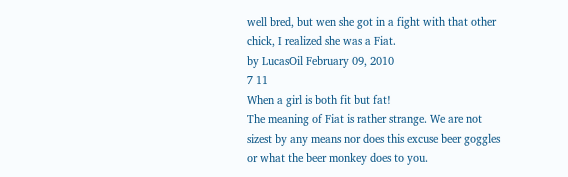well bred, but wen she got in a fight with that other chick, I realized she was a Fiat.
by LucasOil February 09, 2010
7 11
When a girl is both fit but fat!
The meaning of Fiat is rather strange. We are not sizest by any means nor does this excuse beer goggles or what the beer monkey does to you.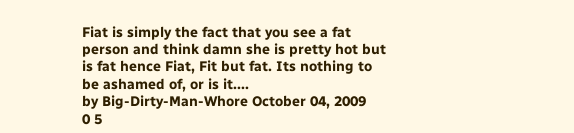Fiat is simply the fact that you see a fat person and think damn she is pretty hot but is fat hence Fiat, Fit but fat. Its nothing to be ashamed of, or is it....
by Big-Dirty-Man-Whore October 04, 2009
0 5